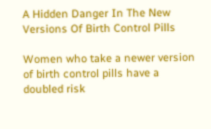A Hidden Danger In The New Versions Of Birth Control Pills

Women who take a newer version of birth control pills have a doubled risk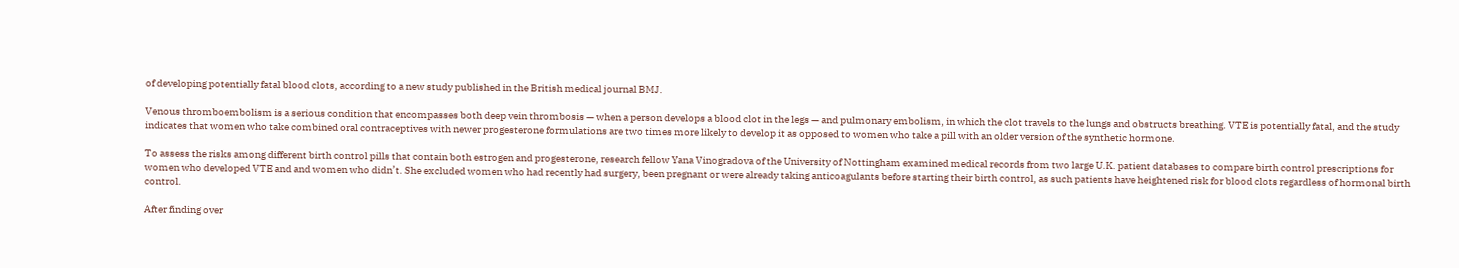of developing potentially fatal blood clots, according to a new study published in the British medical journal BMJ.

Venous thromboembolism is a serious condition that encompasses both deep vein thrombosis — when a person develops a blood clot in the legs — and pulmonary embolism, in which the clot travels to the lungs and obstructs breathing. VTE is potentially fatal, and the study indicates that women who take combined oral contraceptives with newer progesterone formulations are two times more likely to develop it as opposed to women who take a pill with an older version of the synthetic hormone.

To assess the risks among different birth control pills that contain both estrogen and progesterone, research fellow Yana Vinogradova of the University of Nottingham examined medical records from two large U.K. patient databases to compare birth control prescriptions for women who developed VTE and and women who didn’t. She excluded women who had recently had surgery, been pregnant or were already taking anticoagulants before starting their birth control, as such patients have heightened risk for blood clots regardless of hormonal birth control.

After finding over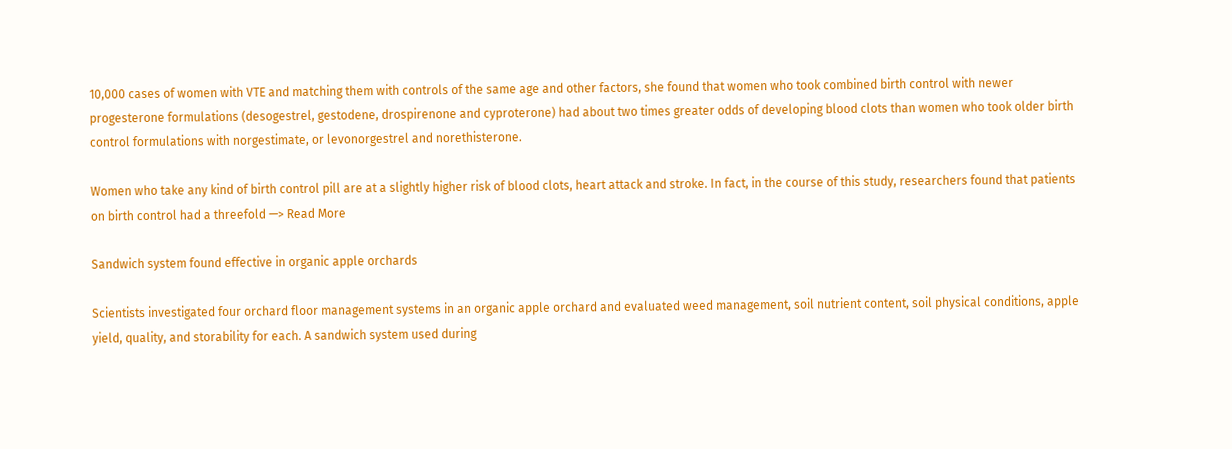10,000 cases of women with VTE and matching them with controls of the same age and other factors, she found that women who took combined birth control with newer progesterone formulations (desogestrel, gestodene, drospirenone and cyproterone) had about two times greater odds of developing blood clots than women who took older birth control formulations with norgestimate, or levonorgestrel and norethisterone.

Women who take any kind of birth control pill are at a slightly higher risk of blood clots, heart attack and stroke. In fact, in the course of this study, researchers found that patients on birth control had a threefold —> Read More

Sandwich system found effective in organic apple orchards

Scientists investigated four orchard floor management systems in an organic apple orchard and evaluated weed management, soil nutrient content, soil physical conditions, apple yield, quality, and storability for each. A sandwich system used during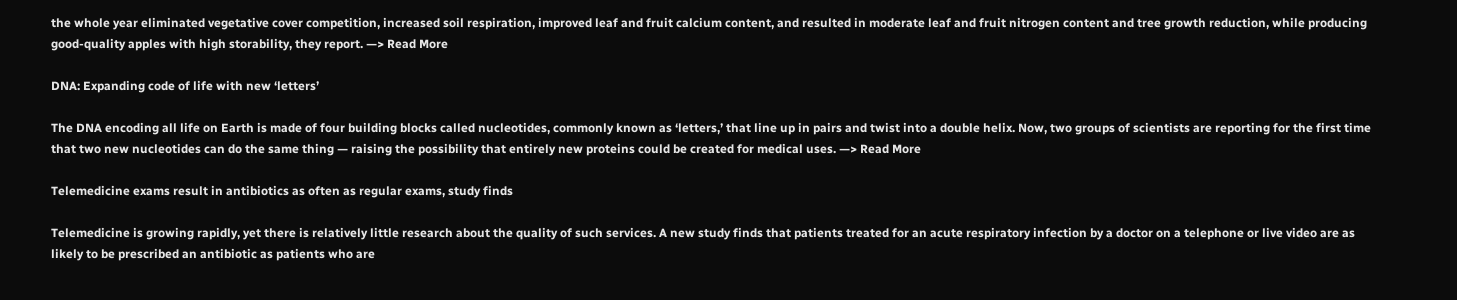the whole year eliminated vegetative cover competition, increased soil respiration, improved leaf and fruit calcium content, and resulted in moderate leaf and fruit nitrogen content and tree growth reduction, while producing good-quality apples with high storability, they report. —> Read More

DNA: Expanding code of life with new ‘letters’

The DNA encoding all life on Earth is made of four building blocks called nucleotides, commonly known as ‘letters,’ that line up in pairs and twist into a double helix. Now, two groups of scientists are reporting for the first time that two new nucleotides can do the same thing — raising the possibility that entirely new proteins could be created for medical uses. —> Read More

Telemedicine exams result in antibiotics as often as regular exams, study finds

Telemedicine is growing rapidly, yet there is relatively little research about the quality of such services. A new study finds that patients treated for an acute respiratory infection by a doctor on a telephone or live video are as likely to be prescribed an antibiotic as patients who are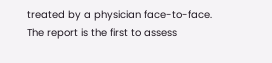treated by a physician face-to-face. The report is the first to assess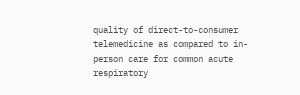quality of direct-to-consumer telemedicine as compared to in-person care for common acute respiratory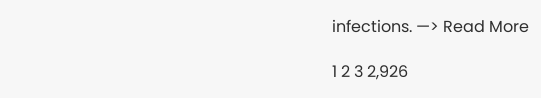infections. —> Read More

1 2 3 2,926